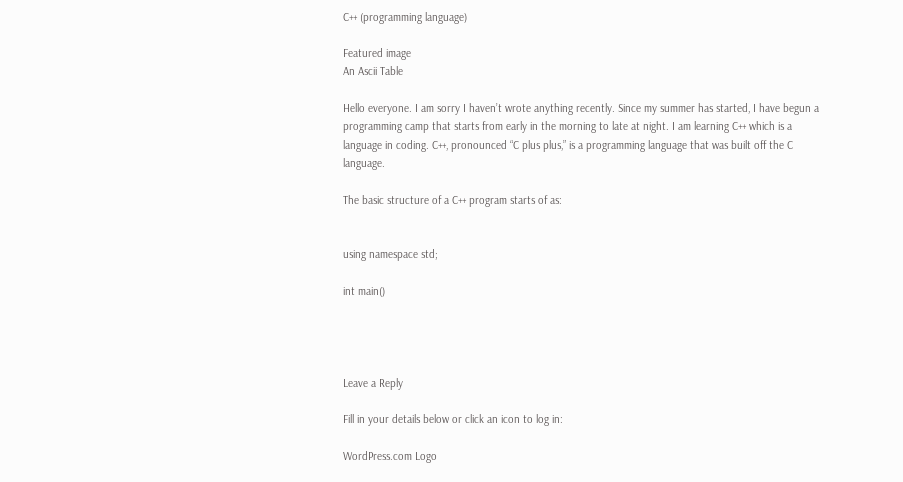C++ (programming language)

Featured image
An Ascii Table

Hello everyone. I am sorry I haven’t wrote anything recently. Since my summer has started, I have begun a programming camp that starts from early in the morning to late at night. I am learning C++ which is a language in coding. C++, pronounced “C plus plus,” is a programming language that was built off the C language.

The basic structure of a C++ program starts of as:


using namespace std;

int main()




Leave a Reply

Fill in your details below or click an icon to log in:

WordPress.com Logo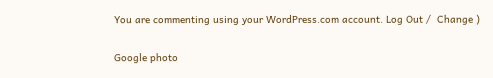You are commenting using your WordPress.com account. Log Out /  Change )

Google photo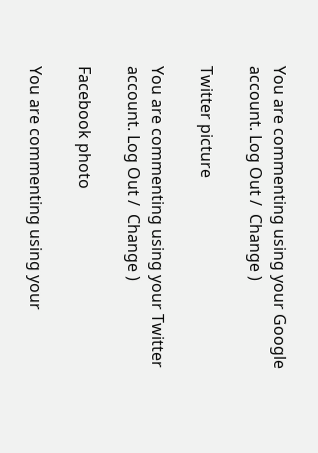You are commenting using your Google account. Log Out /  Change )

Twitter picture

You are commenting using your Twitter account. Log Out /  Change )

Facebook photo

You are commenting using your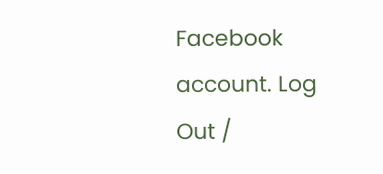Facebook account. Log Out /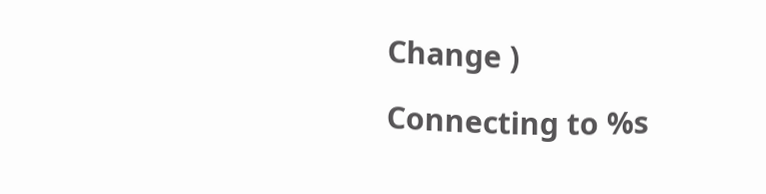Change )

Connecting to %s